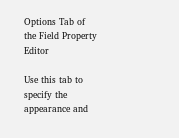Options Tab of the Field Property Editor

Use this tab to specify the appearance and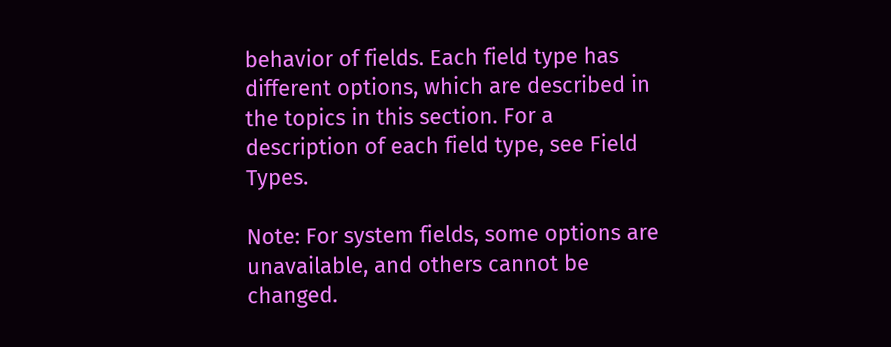behavior of fields. Each field type has different options, which are described in the topics in this section. For a description of each field type, see Field Types.

Note: For system fields, some options are unavailable, and others cannot be changed.